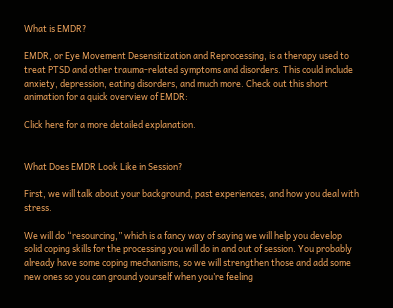What is EMDR?

EMDR, or Eye Movement Desensitization and Reprocessing, is a therapy used to treat PTSD and other trauma-related symptoms and disorders. This could include anxiety, depression, eating disorders, and much more. Check out this short animation for a quick overview of EMDR:

Click here for a more detailed explanation.


What Does EMDR Look Like in Session?

First, we will talk about your background, past experiences, and how you deal with stress.

We will do “resourcing,” which is a fancy way of saying we will help you develop solid coping skills for the processing you will do in and out of session. You probably already have some coping mechanisms, so we will strengthen those and add some new ones so you can ground yourself when you’re feeling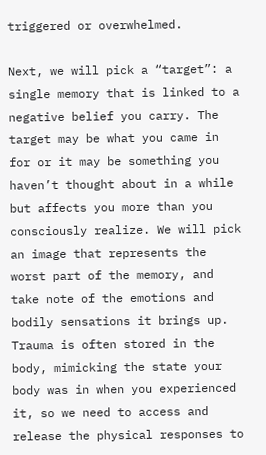triggered or overwhelmed.

Next, we will pick a “target”: a single memory that is linked to a negative belief you carry. The target may be what you came in for or it may be something you haven’t thought about in a while but affects you more than you consciously realize. We will pick an image that represents the worst part of the memory, and take note of the emotions and bodily sensations it brings up. Trauma is often stored in the body, mimicking the state your body was in when you experienced it, so we need to access and release the physical responses to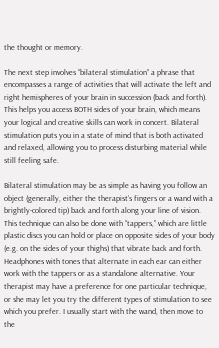the thought or memory.

The next step involves “bilateral stimulation” a phrase that encompasses a range of activities that will activate the left and right hemispheres of your brain in succession (back and forth). This helps you access BOTH sides of your brain, which means your logical and creative skills can work in concert. Bilateral stimulation puts you in a state of mind that is both activated and relaxed, allowing you to process disturbing material while still feeling safe.

Bilateral stimulation may be as simple as having you follow an object (generally, either the therapist’s fingers or a wand with a brightly-colored tip) back and forth along your line of vision. This technique can also be done with “tappers,” which are little plastic discs you can hold or place on opposite sides of your body (e.g. on the sides of your thighs) that vibrate back and forth. Headphones with tones that alternate in each ear can either work with the tappers or as a standalone alternative. Your therapist may have a preference for one particular technique, or she may let you try the different types of stimulation to see which you prefer. I usually start with the wand, then move to the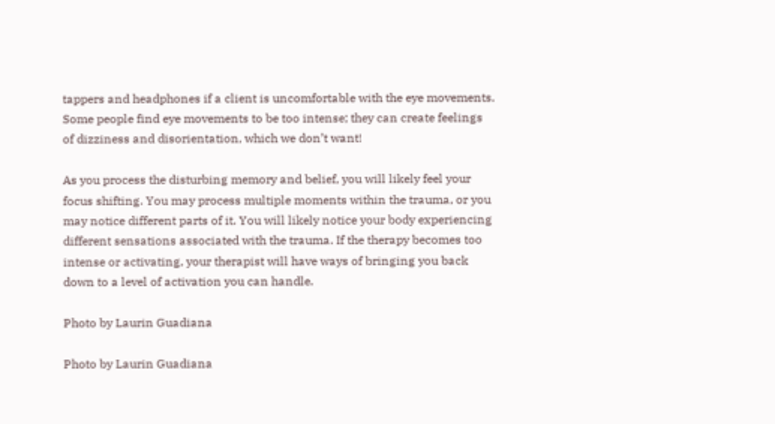tappers and headphones if a client is uncomfortable with the eye movements. Some people find eye movements to be too intense; they can create feelings of dizziness and disorientation, which we don’t want!

As you process the disturbing memory and belief, you will likely feel your focus shifting. You may process multiple moments within the trauma, or you may notice different parts of it. You will likely notice your body experiencing different sensations associated with the trauma. If the therapy becomes too intense or activating, your therapist will have ways of bringing you back down to a level of activation you can handle.

Photo by Laurin Guadiana

Photo by Laurin Guadiana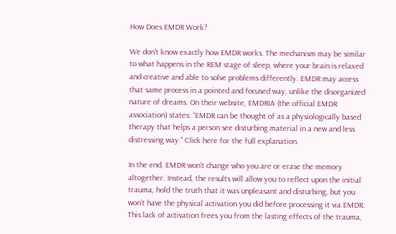How Does EMDR Work?

We don’t know exactly how EMDR works. The mechanism may be similar to what happens in the REM stage of sleep, where your brain is relaxed and creative and able to solve problems differently. EMDR may access that same process in a pointed and focused way, unlike the disorganized nature of dreams. On their website, EMDRIA (the official EMDR association) states: “EMDR can be thought of as a physiologically based therapy that helps a person see disturbing material in a new and less distressing way.” Click here for the full explanation.

In the end, EMDR won’t change who you are or erase the memory altogether. Instead, the results will allow you to reflect upon the initial trauma, hold the truth that it was unpleasant and disturbing, but you won’t have the physical activation you did before processing it via EMDR. This lack of activation frees you from the lasting effects of the trauma,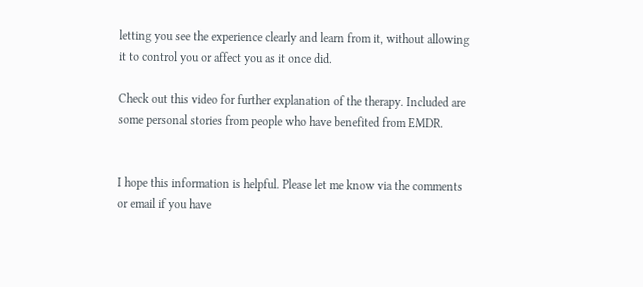letting you see the experience clearly and learn from it, without allowing it to control you or affect you as it once did.

Check out this video for further explanation of the therapy. Included are some personal stories from people who have benefited from EMDR.


I hope this information is helpful. Please let me know via the comments or email if you have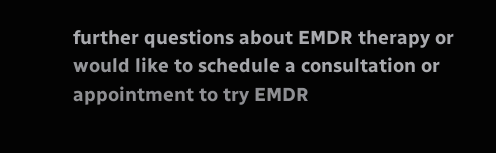further questions about EMDR therapy or would like to schedule a consultation or appointment to try EMDR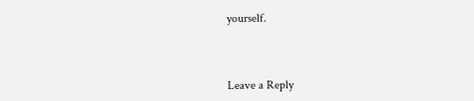yourself.



Leave a Reply